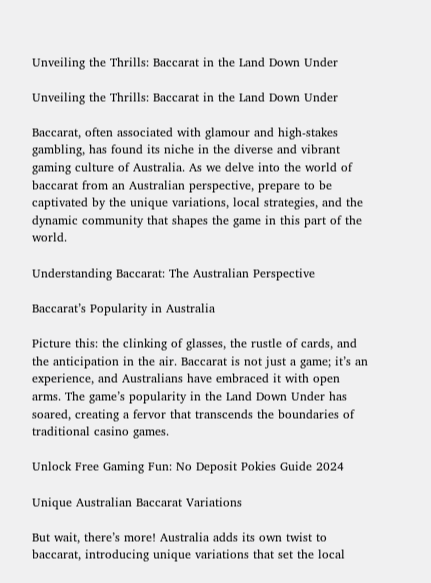Unveiling the Thrills: Baccarat in the Land Down Under

Unveiling the Thrills: Baccarat in the Land Down Under

Baccarat, often associated with glamour and high-stakes gambling, has found its niche in the diverse and vibrant gaming culture of Australia. As we delve into the world of baccarat from an Australian perspective, prepare to be captivated by the unique variations, local strategies, and the dynamic community that shapes the game in this part of the world.

Understanding Baccarat: The Australian Perspective

Baccarat’s Popularity in Australia

Picture this: the clinking of glasses, the rustle of cards, and the anticipation in the air. Baccarat is not just a game; it’s an experience, and Australians have embraced it with open arms. The game’s popularity in the Land Down Under has soared, creating a fervor that transcends the boundaries of traditional casino games.

Unlock Free Gaming Fun: No Deposit Pokies Guide 2024

Unique Australian Baccarat Variations

But wait, there’s more! Australia adds its own twist to baccarat, introducing unique variations that set the local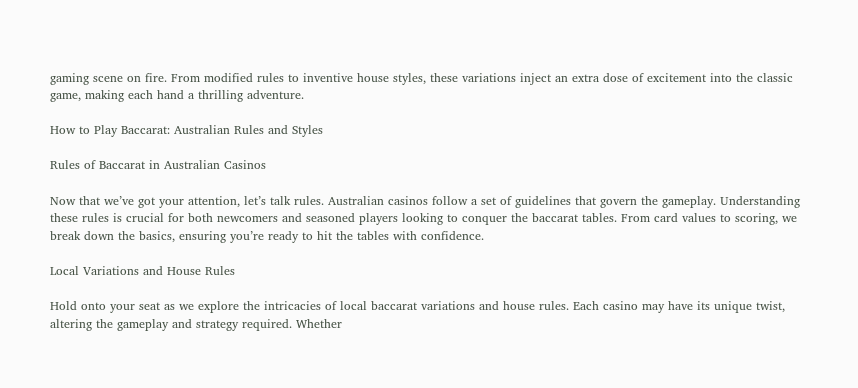gaming scene on fire. From modified rules to inventive house styles, these variations inject an extra dose of excitement into the classic game, making each hand a thrilling adventure.

How to Play Baccarat: Australian Rules and Styles

Rules of Baccarat in Australian Casinos

Now that we’ve got your attention, let’s talk rules. Australian casinos follow a set of guidelines that govern the gameplay. Understanding these rules is crucial for both newcomers and seasoned players looking to conquer the baccarat tables. From card values to scoring, we break down the basics, ensuring you’re ready to hit the tables with confidence.

Local Variations and House Rules

Hold onto your seat as we explore the intricacies of local baccarat variations and house rules. Each casino may have its unique twist, altering the gameplay and strategy required. Whether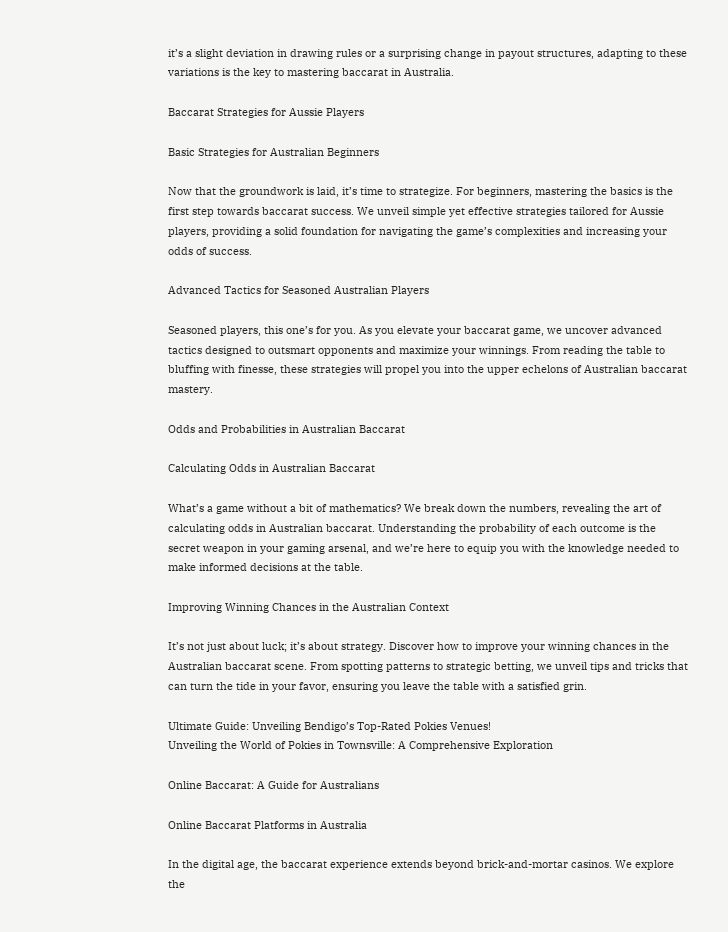it’s a slight deviation in drawing rules or a surprising change in payout structures, adapting to these variations is the key to mastering baccarat in Australia.

Baccarat Strategies for Aussie Players

Basic Strategies for Australian Beginners

Now that the groundwork is laid, it’s time to strategize. For beginners, mastering the basics is the first step towards baccarat success. We unveil simple yet effective strategies tailored for Aussie players, providing a solid foundation for navigating the game’s complexities and increasing your odds of success.

Advanced Tactics for Seasoned Australian Players

Seasoned players, this one’s for you. As you elevate your baccarat game, we uncover advanced tactics designed to outsmart opponents and maximize your winnings. From reading the table to bluffing with finesse, these strategies will propel you into the upper echelons of Australian baccarat mastery.

Odds and Probabilities in Australian Baccarat

Calculating Odds in Australian Baccarat

What’s a game without a bit of mathematics? We break down the numbers, revealing the art of calculating odds in Australian baccarat. Understanding the probability of each outcome is the secret weapon in your gaming arsenal, and we’re here to equip you with the knowledge needed to make informed decisions at the table.

Improving Winning Chances in the Australian Context

It’s not just about luck; it’s about strategy. Discover how to improve your winning chances in the Australian baccarat scene. From spotting patterns to strategic betting, we unveil tips and tricks that can turn the tide in your favor, ensuring you leave the table with a satisfied grin.

Ultimate Guide: Unveiling Bendigo’s Top-Rated Pokies Venues!
Unveiling the World of Pokies in Townsville: A Comprehensive Exploration

Online Baccarat: A Guide for Australians

Online Baccarat Platforms in Australia

In the digital age, the baccarat experience extends beyond brick-and-mortar casinos. We explore the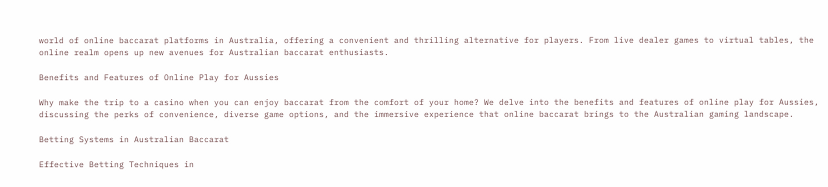world of online baccarat platforms in Australia, offering a convenient and thrilling alternative for players. From live dealer games to virtual tables, the online realm opens up new avenues for Australian baccarat enthusiasts.

Benefits and Features of Online Play for Aussies

Why make the trip to a casino when you can enjoy baccarat from the comfort of your home? We delve into the benefits and features of online play for Aussies, discussing the perks of convenience, diverse game options, and the immersive experience that online baccarat brings to the Australian gaming landscape.

Betting Systems in Australian Baccarat

Effective Betting Techniques in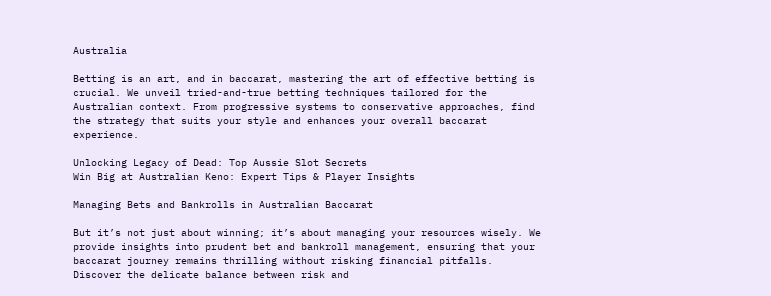Australia

Betting is an art, and in baccarat, mastering the art of effective betting is crucial. We unveil tried-and-true betting techniques tailored for the Australian context. From progressive systems to conservative approaches, find the strategy that suits your style and enhances your overall baccarat experience.

Unlocking Legacy of Dead: Top Aussie Slot Secrets
Win Big at Australian Keno: Expert Tips & Player Insights

Managing Bets and Bankrolls in Australian Baccarat

But it’s not just about winning; it’s about managing your resources wisely. We provide insights into prudent bet and bankroll management, ensuring that your baccarat journey remains thrilling without risking financial pitfalls. Discover the delicate balance between risk and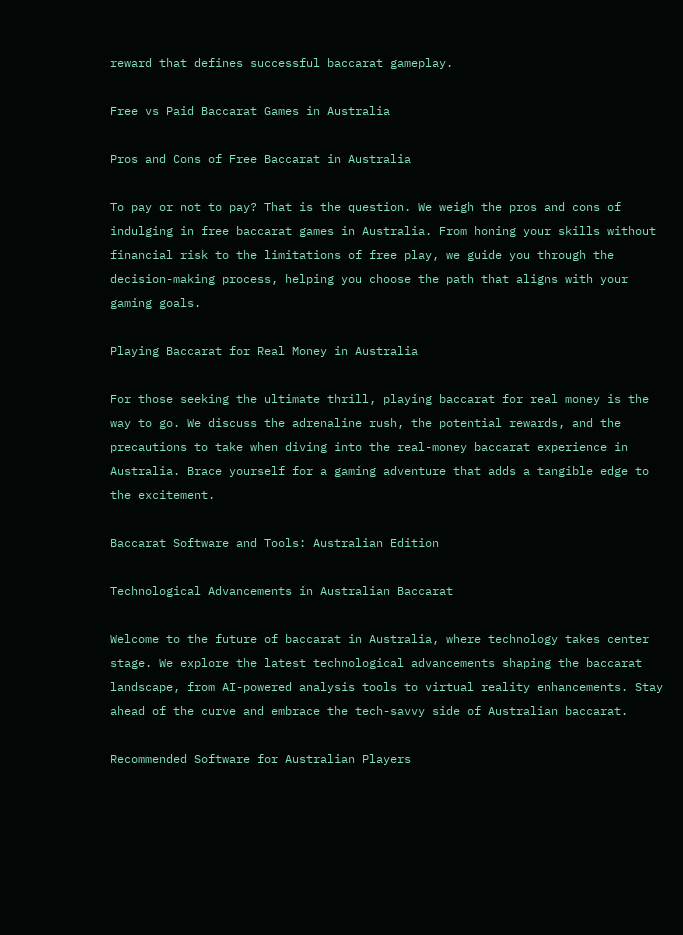reward that defines successful baccarat gameplay.

Free vs Paid Baccarat Games in Australia

Pros and Cons of Free Baccarat in Australia

To pay or not to pay? That is the question. We weigh the pros and cons of indulging in free baccarat games in Australia. From honing your skills without financial risk to the limitations of free play, we guide you through the decision-making process, helping you choose the path that aligns with your gaming goals.

Playing Baccarat for Real Money in Australia

For those seeking the ultimate thrill, playing baccarat for real money is the way to go. We discuss the adrenaline rush, the potential rewards, and the precautions to take when diving into the real-money baccarat experience in Australia. Brace yourself for a gaming adventure that adds a tangible edge to the excitement.

Baccarat Software and Tools: Australian Edition

Technological Advancements in Australian Baccarat

Welcome to the future of baccarat in Australia, where technology takes center stage. We explore the latest technological advancements shaping the baccarat landscape, from AI-powered analysis tools to virtual reality enhancements. Stay ahead of the curve and embrace the tech-savvy side of Australian baccarat.

Recommended Software for Australian Players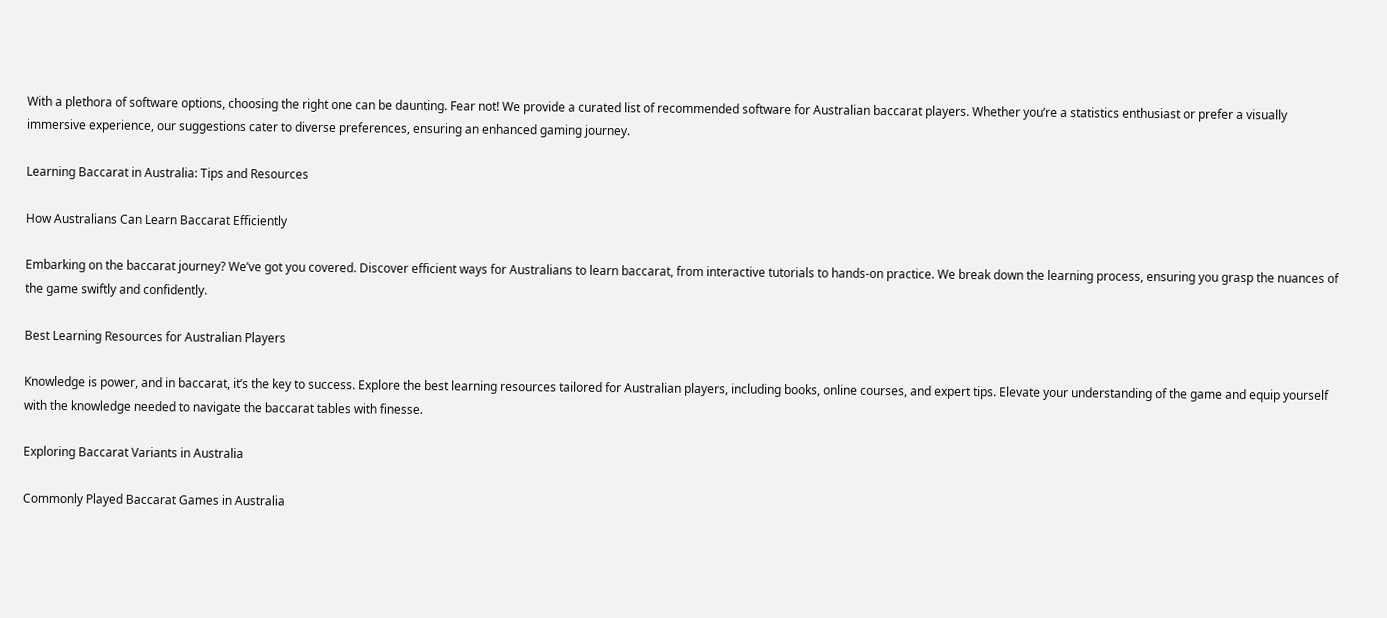With a plethora of software options, choosing the right one can be daunting. Fear not! We provide a curated list of recommended software for Australian baccarat players. Whether you’re a statistics enthusiast or prefer a visually immersive experience, our suggestions cater to diverse preferences, ensuring an enhanced gaming journey.

Learning Baccarat in Australia: Tips and Resources

How Australians Can Learn Baccarat Efficiently

Embarking on the baccarat journey? We’ve got you covered. Discover efficient ways for Australians to learn baccarat, from interactive tutorials to hands-on practice. We break down the learning process, ensuring you grasp the nuances of the game swiftly and confidently.

Best Learning Resources for Australian Players

Knowledge is power, and in baccarat, it’s the key to success. Explore the best learning resources tailored for Australian players, including books, online courses, and expert tips. Elevate your understanding of the game and equip yourself with the knowledge needed to navigate the baccarat tables with finesse.

Exploring Baccarat Variants in Australia

Commonly Played Baccarat Games in Australia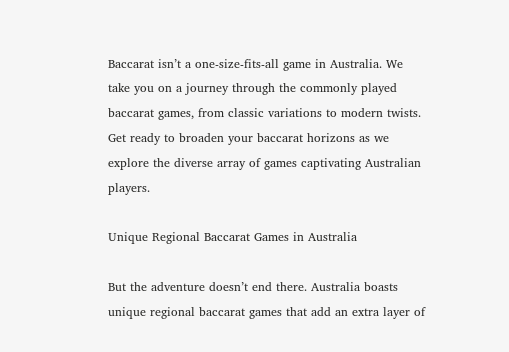Baccarat isn’t a one-size-fits-all game in Australia. We take you on a journey through the commonly played baccarat games, from classic variations to modern twists. Get ready to broaden your baccarat horizons as we explore the diverse array of games captivating Australian players.

Unique Regional Baccarat Games in Australia

But the adventure doesn’t end there. Australia boasts unique regional baccarat games that add an extra layer of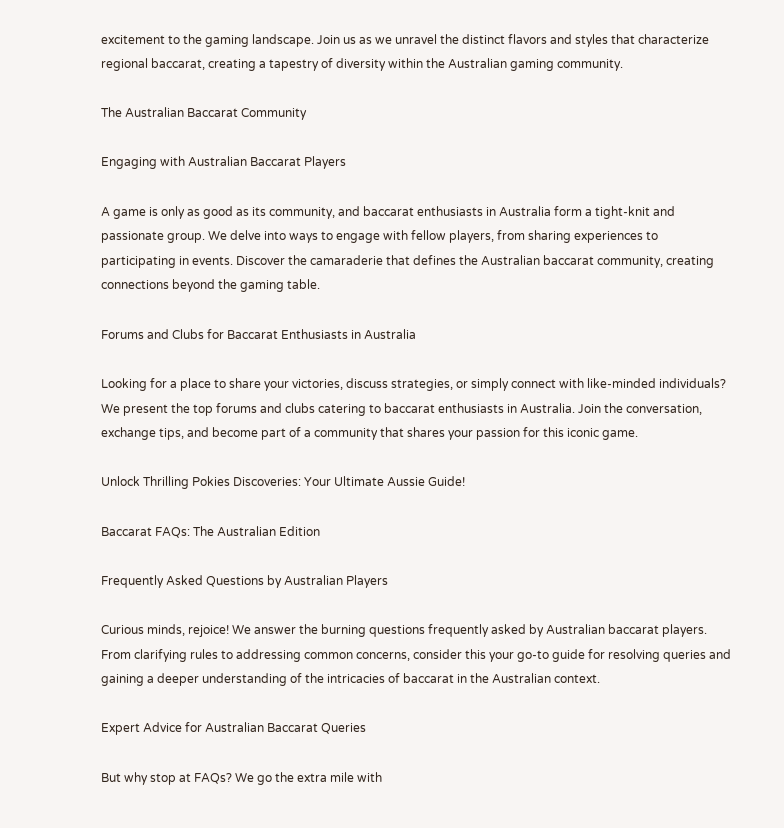excitement to the gaming landscape. Join us as we unravel the distinct flavors and styles that characterize regional baccarat, creating a tapestry of diversity within the Australian gaming community.

The Australian Baccarat Community

Engaging with Australian Baccarat Players

A game is only as good as its community, and baccarat enthusiasts in Australia form a tight-knit and passionate group. We delve into ways to engage with fellow players, from sharing experiences to participating in events. Discover the camaraderie that defines the Australian baccarat community, creating connections beyond the gaming table.

Forums and Clubs for Baccarat Enthusiasts in Australia

Looking for a place to share your victories, discuss strategies, or simply connect with like-minded individuals? We present the top forums and clubs catering to baccarat enthusiasts in Australia. Join the conversation, exchange tips, and become part of a community that shares your passion for this iconic game.

Unlock Thrilling Pokies Discoveries: Your Ultimate Aussie Guide!

Baccarat FAQs: The Australian Edition

Frequently Asked Questions by Australian Players

Curious minds, rejoice! We answer the burning questions frequently asked by Australian baccarat players. From clarifying rules to addressing common concerns, consider this your go-to guide for resolving queries and gaining a deeper understanding of the intricacies of baccarat in the Australian context.

Expert Advice for Australian Baccarat Queries

But why stop at FAQs? We go the extra mile with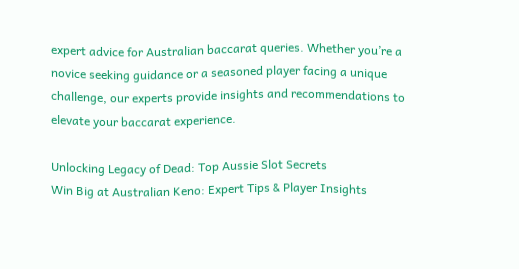expert advice for Australian baccarat queries. Whether you’re a novice seeking guidance or a seasoned player facing a unique challenge, our experts provide insights and recommendations to elevate your baccarat experience.

Unlocking Legacy of Dead: Top Aussie Slot Secrets
Win Big at Australian Keno: Expert Tips & Player Insights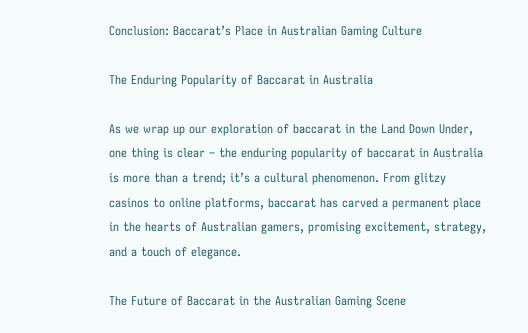Conclusion: Baccarat’s Place in Australian Gaming Culture

The Enduring Popularity of Baccarat in Australia

As we wrap up our exploration of baccarat in the Land Down Under, one thing is clear – the enduring popularity of baccarat in Australia is more than a trend; it’s a cultural phenomenon. From glitzy casinos to online platforms, baccarat has carved a permanent place in the hearts of Australian gamers, promising excitement, strategy, and a touch of elegance.

The Future of Baccarat in the Australian Gaming Scene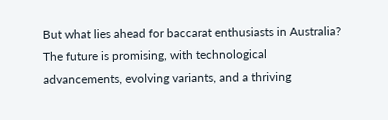But what lies ahead for baccarat enthusiasts in Australia? The future is promising, with technological advancements, evolving variants, and a thriving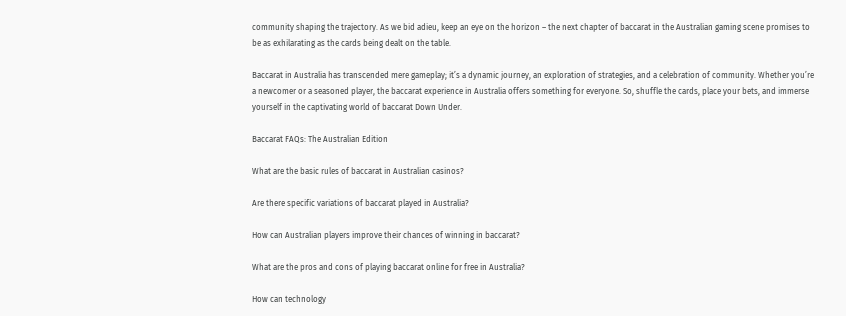community shaping the trajectory. As we bid adieu, keep an eye on the horizon – the next chapter of baccarat in the Australian gaming scene promises to be as exhilarating as the cards being dealt on the table.

Baccarat in Australia has transcended mere gameplay; it’s a dynamic journey, an exploration of strategies, and a celebration of community. Whether you’re a newcomer or a seasoned player, the baccarat experience in Australia offers something for everyone. So, shuffle the cards, place your bets, and immerse yourself in the captivating world of baccarat Down Under.

Baccarat FAQs: The Australian Edition

What are the basic rules of baccarat in Australian casinos?

Are there specific variations of baccarat played in Australia?

How can Australian players improve their chances of winning in baccarat?

What are the pros and cons of playing baccarat online for free in Australia?

How can technology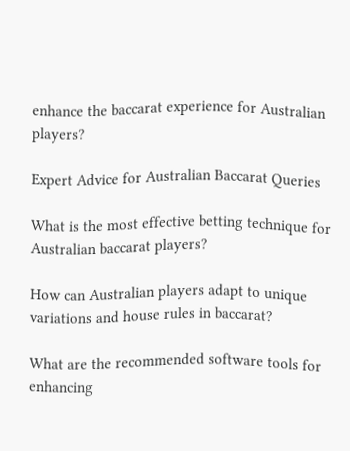enhance the baccarat experience for Australian players?

Expert Advice for Australian Baccarat Queries

What is the most effective betting technique for Australian baccarat players?

How can Australian players adapt to unique variations and house rules in baccarat?

What are the recommended software tools for enhancing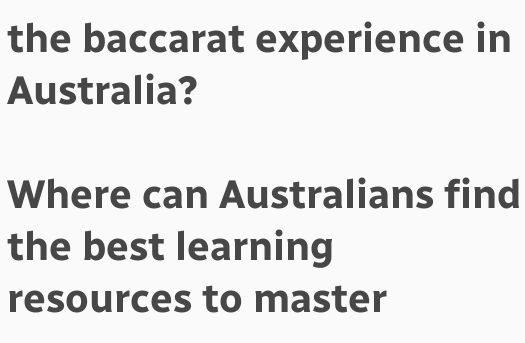the baccarat experience in Australia?

Where can Australians find the best learning resources to master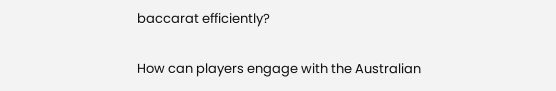baccarat efficiently?

How can players engage with the Australian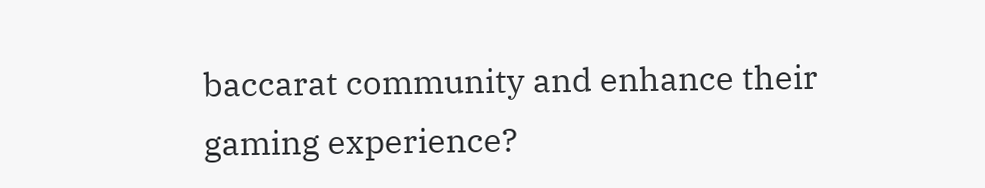baccarat community and enhance their gaming experience?